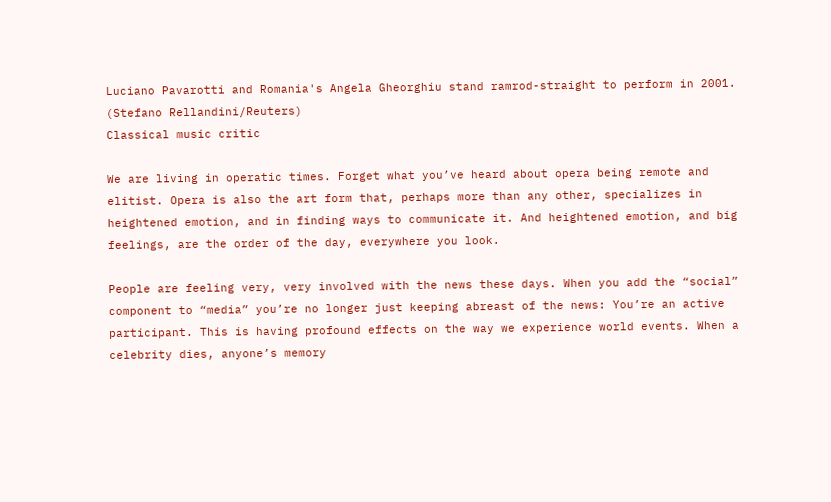Luciano Pavarotti and Romania's Angela Gheorghiu stand ramrod-straight to perform in 2001. (Stefano Rellandini/Reuters)
Classical music critic

We are living in operatic times. Forget what you’ve heard about opera being remote and elitist. Opera is also the art form that, perhaps more than any other, specializes in heightened emotion, and in finding ways to communicate it. And heightened emotion, and big feelings, are the order of the day, everywhere you look.

People are feeling very, very involved with the news these days. When you add the “social” component to “media” you’re no longer just keeping abreast of the news: You’re an active participant. This is having profound effects on the way we experience world events. When a celebrity dies, anyone’s memory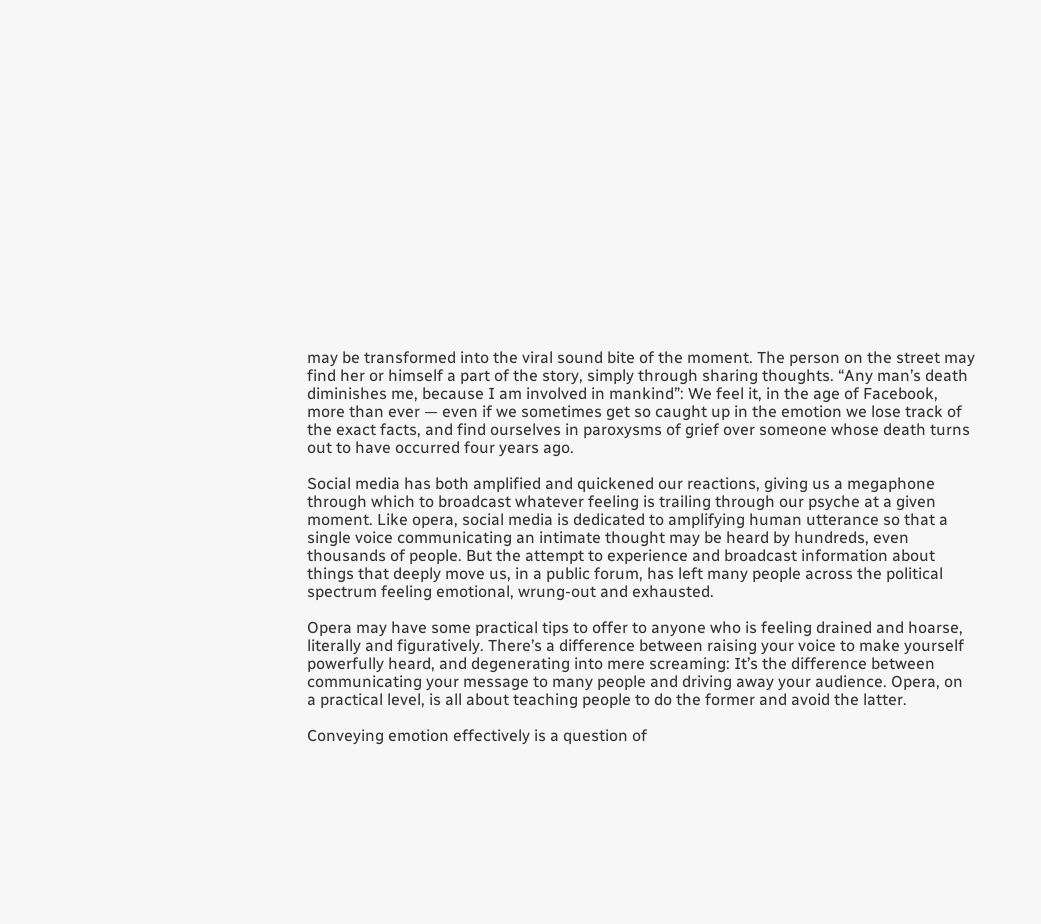may be transformed into the viral sound bite of the moment. The person on the street may find her or himself a part of the story, simply through sharing thoughts. “Any man’s death diminishes me, because I am involved in mankind”: We feel it, in the age of Facebook, more than ever — even if we sometimes get so caught up in the emotion we lose track of the exact facts, and find ourselves in paroxysms of grief over someone whose death turns out to have occurred four years ago.

Social media has both amplified and quickened our reactions, giving us a megaphone through which to broadcast whatever feeling is trailing through our psyche at a given moment. Like opera, social media is dedicated to amplifying human utterance so that a single voice communicating an intimate thought may be heard by hundreds, even thousands of people. But the attempt to experience and broadcast information about things that deeply move us, in a public forum, has left many people across the political spectrum feeling emotional, wrung-out and exhausted.

Opera may have some practical tips to offer to anyone who is feeling drained and hoarse, literally and figuratively. There’s a difference between raising your voice to make yourself powerfully heard, and degenerating into mere screaming: It’s the difference between communicating your message to many people and driving away your audience. Opera, on a practical level, is all about teaching people to do the former and avoid the latter.

Conveying emotion effectively is a question of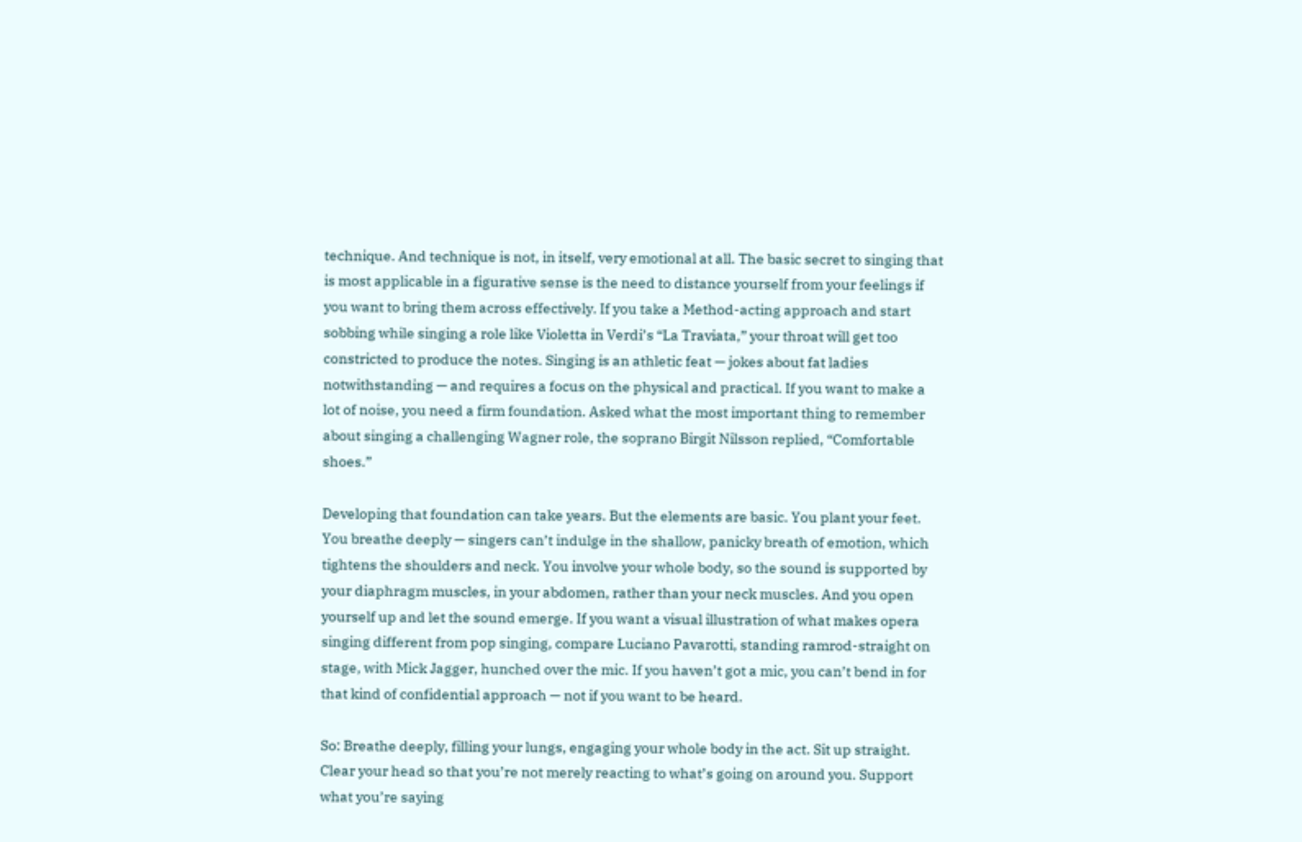technique. And technique is not, in itself, very emotional at all. The basic secret to singing that is most applicable in a figurative sense is the need to distance yourself from your feelings if you want to bring them across effectively. If you take a Method-acting approach and start sobbing while singing a role like Violetta in Verdi’s “La Traviata,” your throat will get too constricted to produce the notes. Singing is an athletic feat — jokes about fat ladies notwithstanding — and requires a focus on the physical and practical. If you want to make a lot of noise, you need a firm foundation. Asked what the most important thing to remember about singing a challenging Wagner role, the soprano Birgit Nilsson replied, “Comfortable shoes.”

Developing that foundation can take years. But the elements are basic. You plant your feet. You breathe deeply — singers can’t indulge in the shallow, panicky breath of emotion, which tightens the shoulders and neck. You involve your whole body, so the sound is supported by your diaphragm muscles, in your abdomen, rather than your neck muscles. And you open yourself up and let the sound emerge. If you want a visual illustration of what makes opera singing different from pop singing, compare Luciano Pavarotti, standing ramrod-straight on stage, with Mick Jagger, hunched over the mic. If you haven’t got a mic, you can’t bend in for that kind of confidential approach — not if you want to be heard.

So: Breathe deeply, filling your lungs, engaging your whole body in the act. Sit up straight. Clear your head so that you’re not merely reacting to what’s going on around you. Support what you’re saying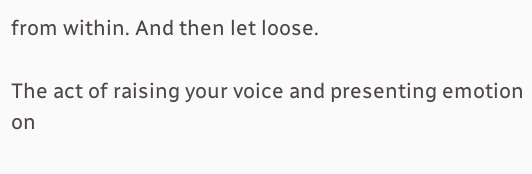from within. And then let loose.

The act of raising your voice and presenting emotion on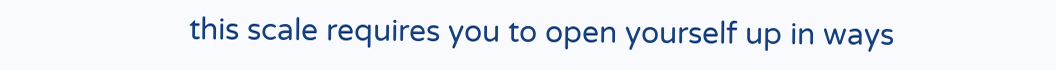this scale requires you to open yourself up in ways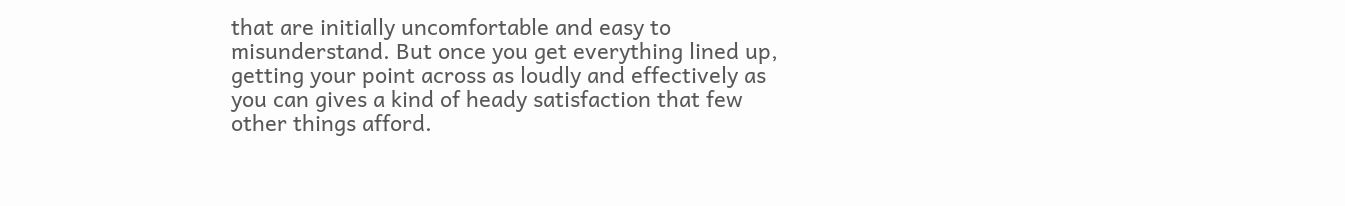that are initially uncomfortable and easy to misunderstand. But once you get everything lined up, getting your point across as loudly and effectively as you can gives a kind of heady satisfaction that few other things afford.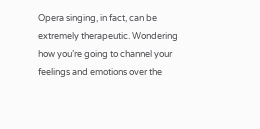Opera singing, in fact, can be extremely therapeutic. Wondering how you’re going to channel your feelings and emotions over the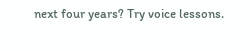next four years? Try voice lessons.